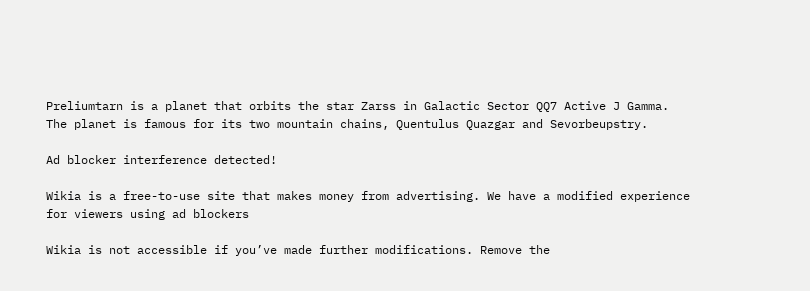Preliumtarn is a planet that orbits the star Zarss in Galactic Sector QQ7 Active J Gamma. The planet is famous for its two mountain chains, Quentulus Quazgar and Sevorbeupstry.

Ad blocker interference detected!

Wikia is a free-to-use site that makes money from advertising. We have a modified experience for viewers using ad blockers

Wikia is not accessible if you’ve made further modifications. Remove the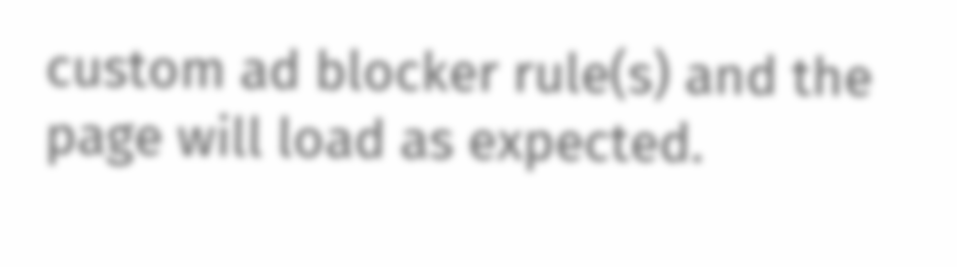custom ad blocker rule(s) and the page will load as expected.